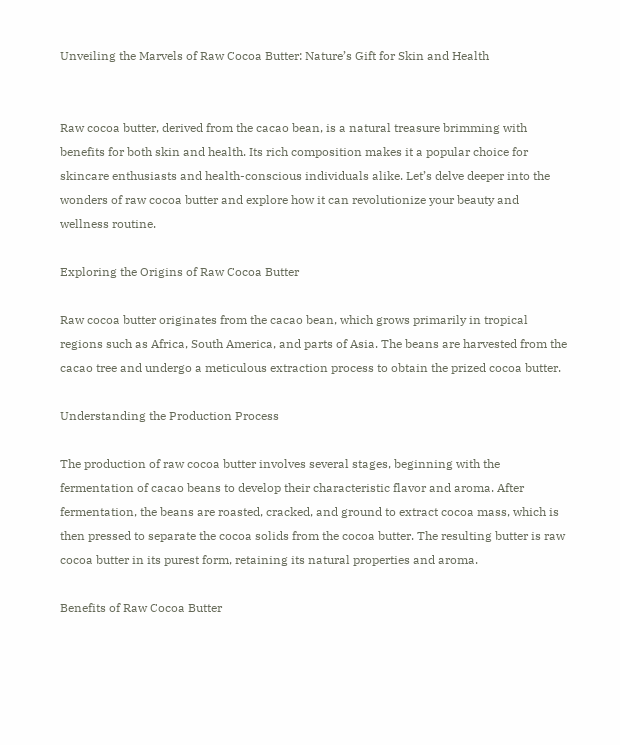Unveiling the Marvels of Raw Cocoa Butter: Nature’s Gift for Skin and Health


Raw cocoa butter, derived from the cacao bean, is a natural treasure brimming with benefits for both skin and health. Its rich composition makes it a popular choice for skincare enthusiasts and health-conscious individuals alike. Let’s delve deeper into the wonders of raw cocoa butter and explore how it can revolutionize your beauty and wellness routine.

Exploring the Origins of Raw Cocoa Butter

Raw cocoa butter originates from the cacao bean, which grows primarily in tropical regions such as Africa, South America, and parts of Asia. The beans are harvested from the cacao tree and undergo a meticulous extraction process to obtain the prized cocoa butter.

Understanding the Production Process

The production of raw cocoa butter involves several stages, beginning with the fermentation of cacao beans to develop their characteristic flavor and aroma. After fermentation, the beans are roasted, cracked, and ground to extract cocoa mass, which is then pressed to separate the cocoa solids from the cocoa butter. The resulting butter is raw cocoa butter in its purest form, retaining its natural properties and aroma.

Benefits of Raw Cocoa Butter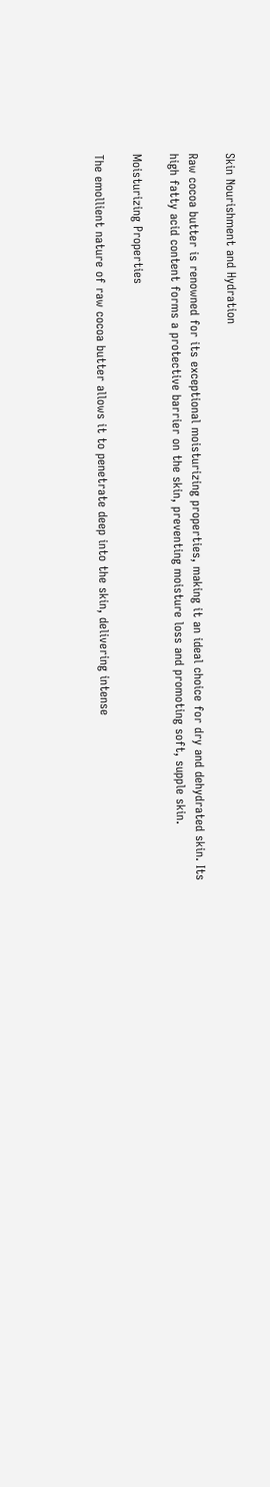Skin Nourishment and Hydration

Raw cocoa butter is renowned for its exceptional moisturizing properties, making it an ideal choice for dry and dehydrated skin. Its high fatty acid content forms a protective barrier on the skin, preventing moisture loss and promoting soft, supple skin.

Moisturizing Properties

The emollient nature of raw cocoa butter allows it to penetrate deep into the skin, delivering intense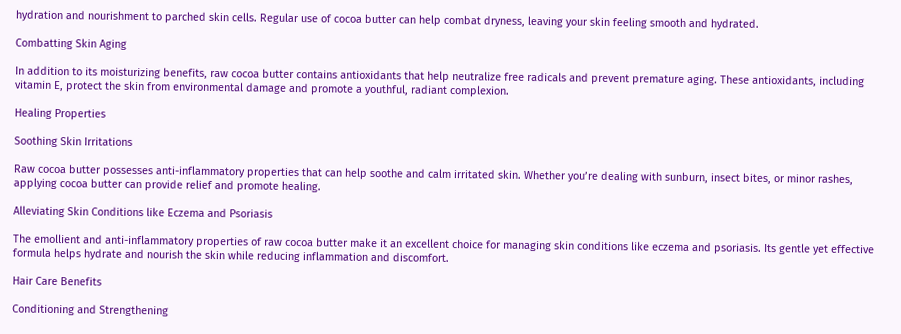hydration and nourishment to parched skin cells. Regular use of cocoa butter can help combat dryness, leaving your skin feeling smooth and hydrated.

Combatting Skin Aging

In addition to its moisturizing benefits, raw cocoa butter contains antioxidants that help neutralize free radicals and prevent premature aging. These antioxidants, including vitamin E, protect the skin from environmental damage and promote a youthful, radiant complexion.

Healing Properties

Soothing Skin Irritations

Raw cocoa butter possesses anti-inflammatory properties that can help soothe and calm irritated skin. Whether you’re dealing with sunburn, insect bites, or minor rashes, applying cocoa butter can provide relief and promote healing.

Alleviating Skin Conditions like Eczema and Psoriasis

The emollient and anti-inflammatory properties of raw cocoa butter make it an excellent choice for managing skin conditions like eczema and psoriasis. Its gentle yet effective formula helps hydrate and nourish the skin while reducing inflammation and discomfort.

Hair Care Benefits

Conditioning and Strengthening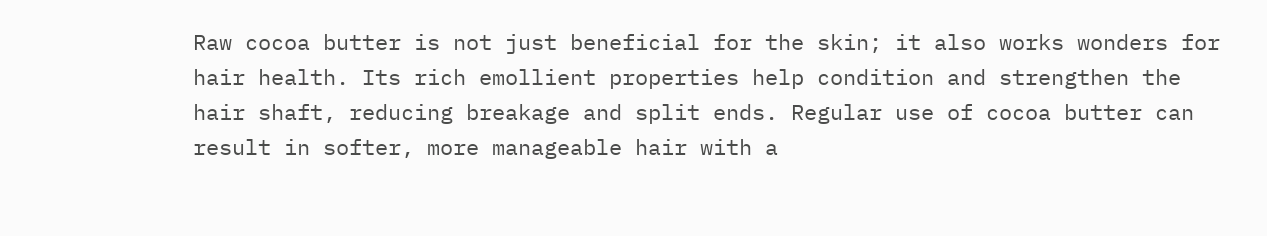Raw cocoa butter is not just beneficial for the skin; it also works wonders for hair health. Its rich emollient properties help condition and strengthen the hair shaft, reducing breakage and split ends. Regular use of cocoa butter can result in softer, more manageable hair with a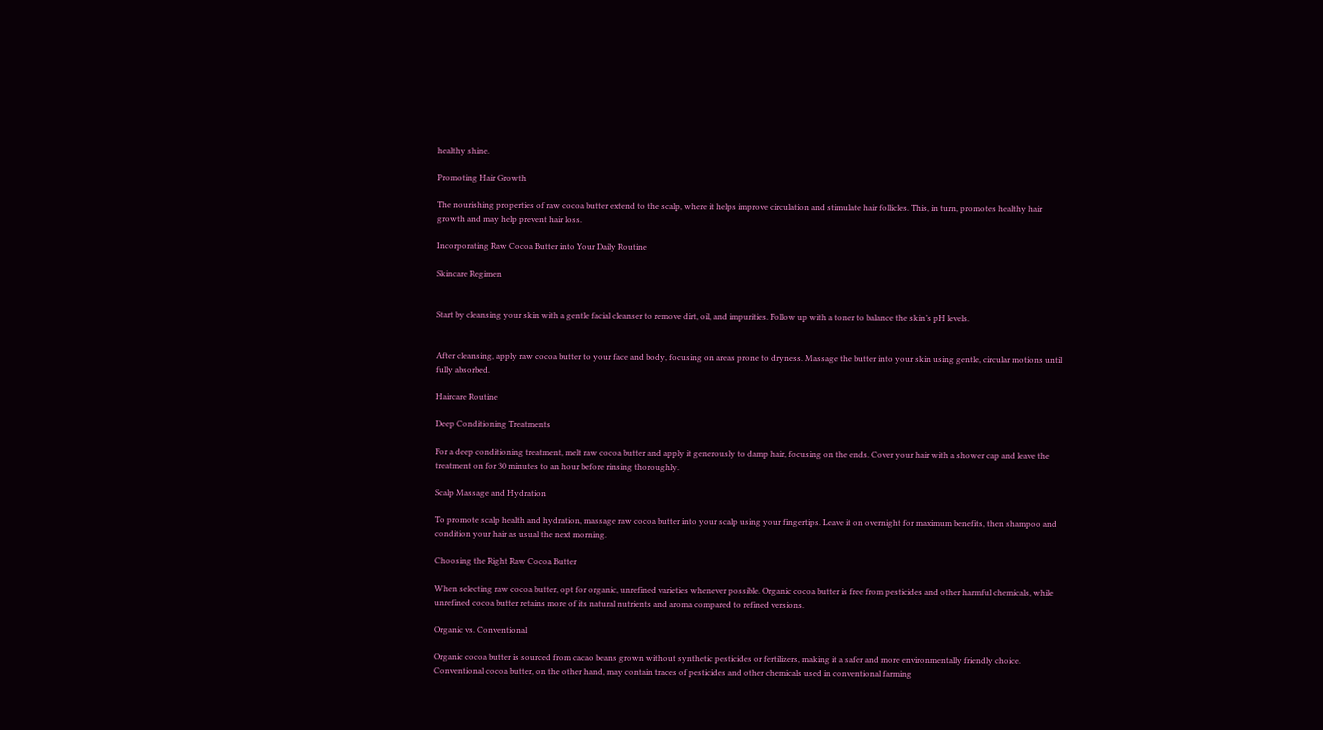healthy shine.

Promoting Hair Growth

The nourishing properties of raw cocoa butter extend to the scalp, where it helps improve circulation and stimulate hair follicles. This, in turn, promotes healthy hair growth and may help prevent hair loss.

Incorporating Raw Cocoa Butter into Your Daily Routine

Skincare Regimen


Start by cleansing your skin with a gentle facial cleanser to remove dirt, oil, and impurities. Follow up with a toner to balance the skin’s pH levels.


After cleansing, apply raw cocoa butter to your face and body, focusing on areas prone to dryness. Massage the butter into your skin using gentle, circular motions until fully absorbed.

Haircare Routine

Deep Conditioning Treatments

For a deep conditioning treatment, melt raw cocoa butter and apply it generously to damp hair, focusing on the ends. Cover your hair with a shower cap and leave the treatment on for 30 minutes to an hour before rinsing thoroughly.

Scalp Massage and Hydration

To promote scalp health and hydration, massage raw cocoa butter into your scalp using your fingertips. Leave it on overnight for maximum benefits, then shampoo and condition your hair as usual the next morning.

Choosing the Right Raw Cocoa Butter

When selecting raw cocoa butter, opt for organic, unrefined varieties whenever possible. Organic cocoa butter is free from pesticides and other harmful chemicals, while unrefined cocoa butter retains more of its natural nutrients and aroma compared to refined versions.

Organic vs. Conventional

Organic cocoa butter is sourced from cacao beans grown without synthetic pesticides or fertilizers, making it a safer and more environmentally friendly choice. Conventional cocoa butter, on the other hand, may contain traces of pesticides and other chemicals used in conventional farming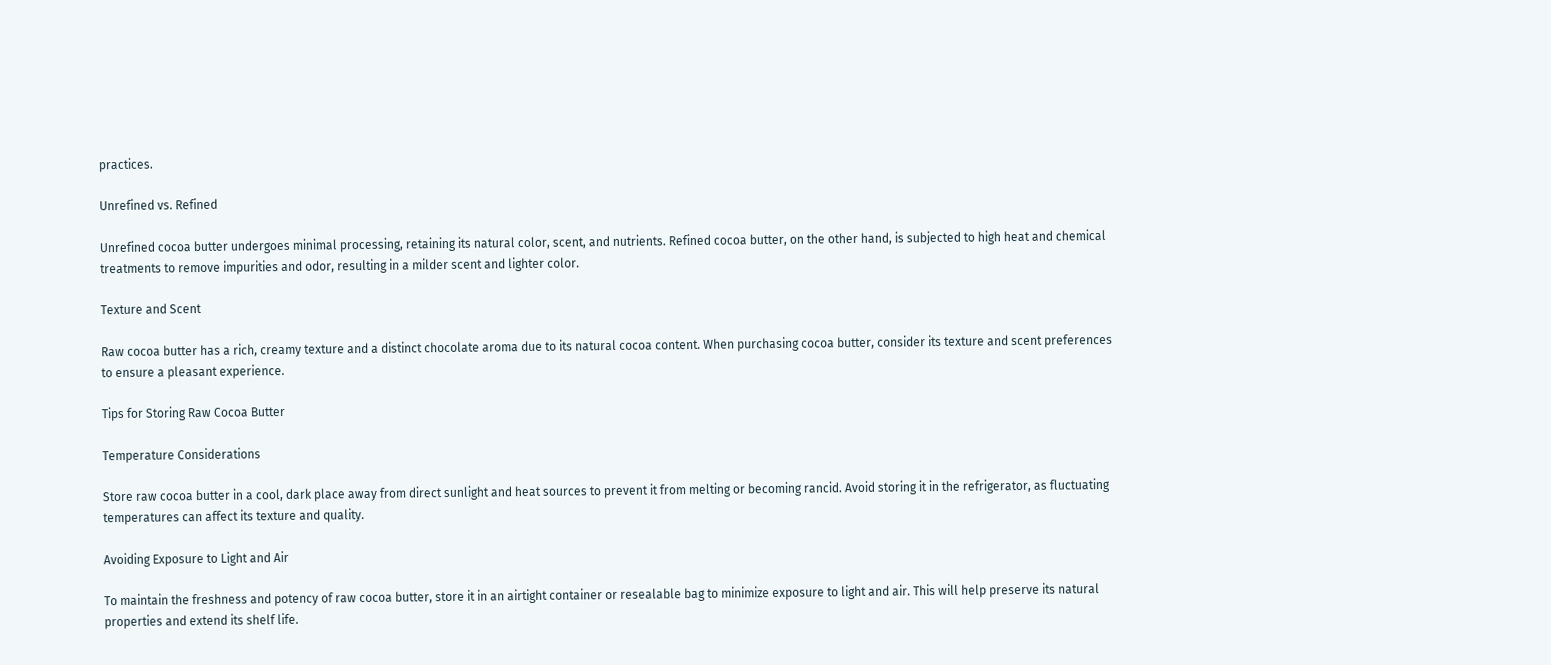practices.

Unrefined vs. Refined

Unrefined cocoa butter undergoes minimal processing, retaining its natural color, scent, and nutrients. Refined cocoa butter, on the other hand, is subjected to high heat and chemical treatments to remove impurities and odor, resulting in a milder scent and lighter color.

Texture and Scent

Raw cocoa butter has a rich, creamy texture and a distinct chocolate aroma due to its natural cocoa content. When purchasing cocoa butter, consider its texture and scent preferences to ensure a pleasant experience.

Tips for Storing Raw Cocoa Butter

Temperature Considerations

Store raw cocoa butter in a cool, dark place away from direct sunlight and heat sources to prevent it from melting or becoming rancid. Avoid storing it in the refrigerator, as fluctuating temperatures can affect its texture and quality.

Avoiding Exposure to Light and Air

To maintain the freshness and potency of raw cocoa butter, store it in an airtight container or resealable bag to minimize exposure to light and air. This will help preserve its natural properties and extend its shelf life.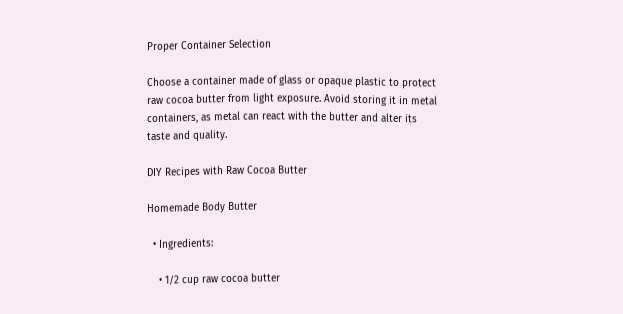Proper Container Selection

Choose a container made of glass or opaque plastic to protect raw cocoa butter from light exposure. Avoid storing it in metal containers, as metal can react with the butter and alter its taste and quality.

DIY Recipes with Raw Cocoa Butter

Homemade Body Butter

  • Ingredients:

    • 1/2 cup raw cocoa butter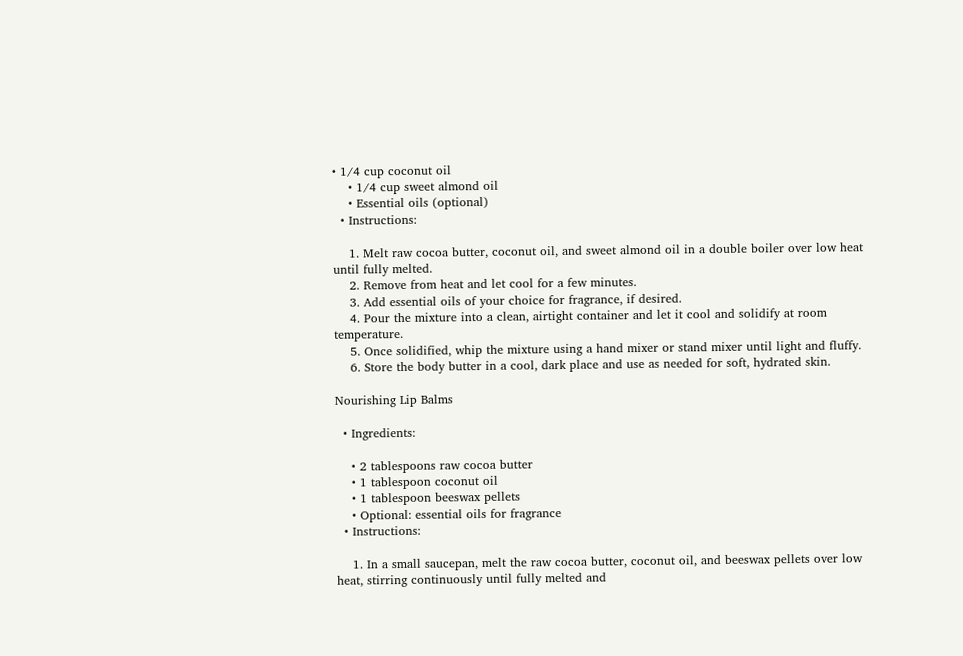• 1/4 cup coconut oil
    • 1/4 cup sweet almond oil
    • Essential oils (optional)
  • Instructions:

    1. Melt raw cocoa butter, coconut oil, and sweet almond oil in a double boiler over low heat until fully melted.
    2. Remove from heat and let cool for a few minutes.
    3. Add essential oils of your choice for fragrance, if desired.
    4. Pour the mixture into a clean, airtight container and let it cool and solidify at room temperature.
    5. Once solidified, whip the mixture using a hand mixer or stand mixer until light and fluffy.
    6. Store the body butter in a cool, dark place and use as needed for soft, hydrated skin.

Nourishing Lip Balms

  • Ingredients:

    • 2 tablespoons raw cocoa butter
    • 1 tablespoon coconut oil
    • 1 tablespoon beeswax pellets
    • Optional: essential oils for fragrance
  • Instructions:

    1. In a small saucepan, melt the raw cocoa butter, coconut oil, and beeswax pellets over low heat, stirring continuously until fully melted and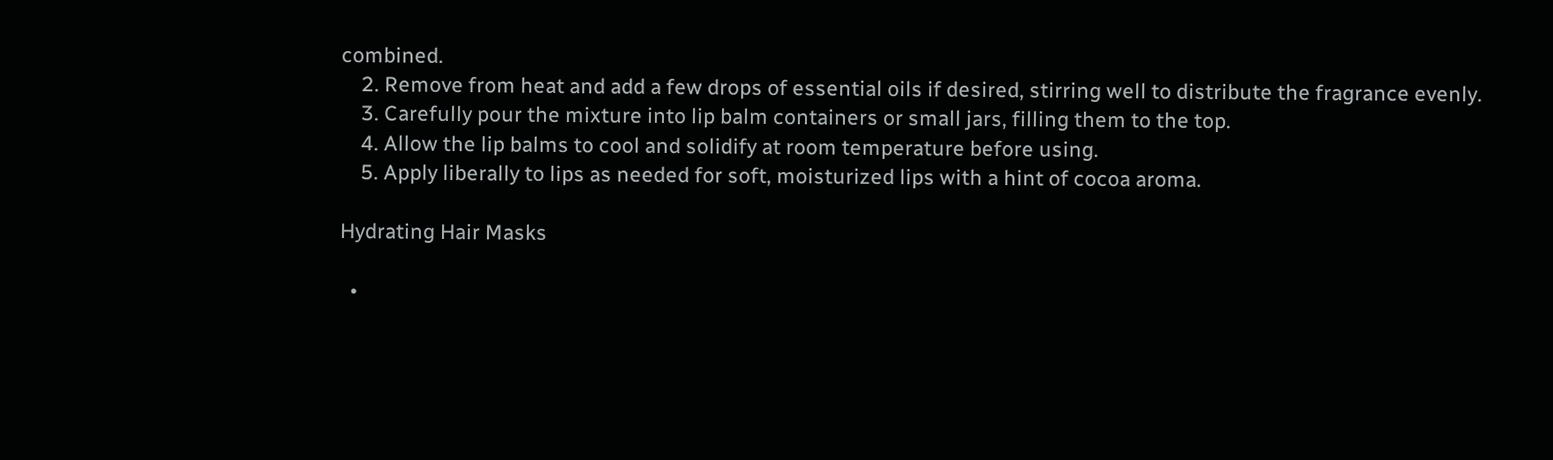combined.
    2. Remove from heat and add a few drops of essential oils if desired, stirring well to distribute the fragrance evenly.
    3. Carefully pour the mixture into lip balm containers or small jars, filling them to the top.
    4. Allow the lip balms to cool and solidify at room temperature before using.
    5. Apply liberally to lips as needed for soft, moisturized lips with a hint of cocoa aroma.

Hydrating Hair Masks

  •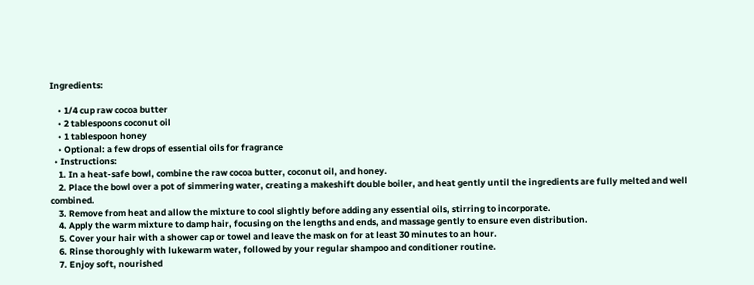Ingredients:

    • 1/4 cup raw cocoa butter
    • 2 tablespoons coconut oil
    • 1 tablespoon honey
    • Optional: a few drops of essential oils for fragrance
  • Instructions:
    1. In a heat-safe bowl, combine the raw cocoa butter, coconut oil, and honey.
    2. Place the bowl over a pot of simmering water, creating a makeshift double boiler, and heat gently until the ingredients are fully melted and well combined.
    3. Remove from heat and allow the mixture to cool slightly before adding any essential oils, stirring to incorporate.
    4. Apply the warm mixture to damp hair, focusing on the lengths and ends, and massage gently to ensure even distribution.
    5. Cover your hair with a shower cap or towel and leave the mask on for at least 30 minutes to an hour.
    6. Rinse thoroughly with lukewarm water, followed by your regular shampoo and conditioner routine.
    7. Enjoy soft, nourished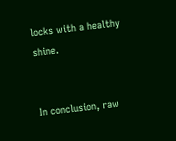locks with a healthy shine.


In conclusion, raw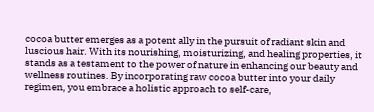cocoa butter emerges as a potent ally in the pursuit of radiant skin and luscious hair. With its nourishing, moisturizing, and healing properties, it stands as a testament to the power of nature in enhancing our beauty and wellness routines. By incorporating raw cocoa butter into your daily regimen, you embrace a holistic approach to self-care,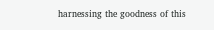harnessing the goodness of this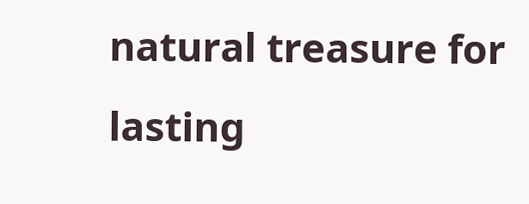natural treasure for lasting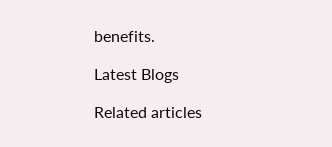benefits.

Latest Blogs

Related articles